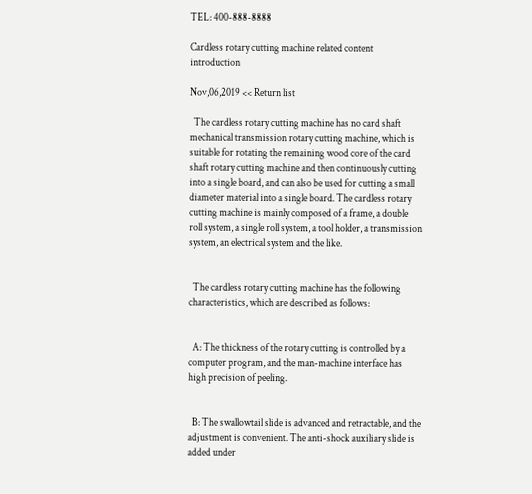TEL: 400-888-8888

Cardless rotary cutting machine related content introduction

Nov,06,2019 << Return list

  The cardless rotary cutting machine has no card shaft mechanical transmission rotary cutting machine, which is suitable for rotating the remaining wood core of the card shaft rotary cutting machine and then continuously cutting into a single board, and can also be used for cutting a small diameter material into a single board. The cardless rotary cutting machine is mainly composed of a frame, a double roll system, a single roll system, a tool holder, a transmission system, an electrical system and the like.


  The cardless rotary cutting machine has the following characteristics, which are described as follows:


  A: The thickness of the rotary cutting is controlled by a computer program, and the man-machine interface has high precision of peeling.


  B: The swallowtail slide is advanced and retractable, and the adjustment is convenient. The anti-shock auxiliary slide is added under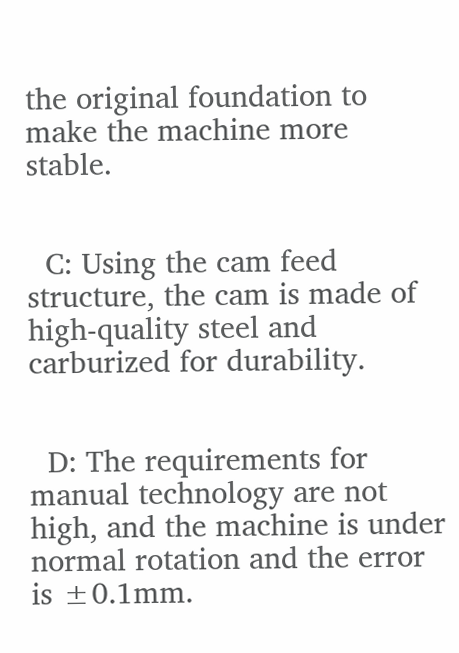the original foundation to make the machine more stable.


  C: Using the cam feed structure, the cam is made of high-quality steel and carburized for durability.


  D: The requirements for manual technology are not high, and the machine is under normal rotation and the error is ±0.1mm.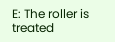E: The roller is treated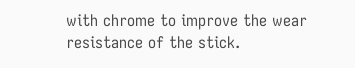with chrome to improve the wear resistance of the stick.